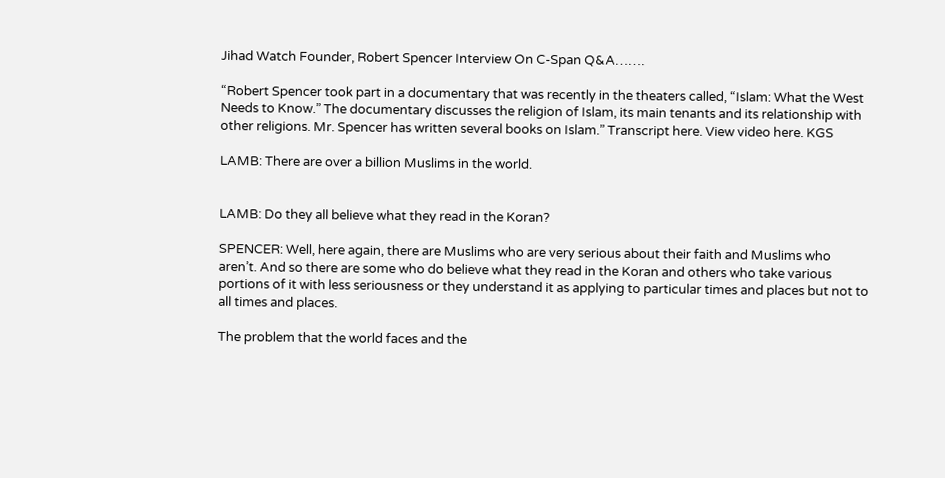Jihad Watch Founder, Robert Spencer Interview On C-Span Q&A…….

“Robert Spencer took part in a documentary that was recently in the theaters called, “Islam: What the West Needs to Know.” The documentary discusses the religion of Islam, its main tenants and its relationship with other religions. Mr. Spencer has written several books on Islam.” Transcript here. View video here. KGS

LAMB: There are over a billion Muslims in the world.


LAMB: Do they all believe what they read in the Koran?

SPENCER: Well, here again, there are Muslims who are very serious about their faith and Muslims who aren’t. And so there are some who do believe what they read in the Koran and others who take various portions of it with less seriousness or they understand it as applying to particular times and places but not to all times and places.

The problem that the world faces and the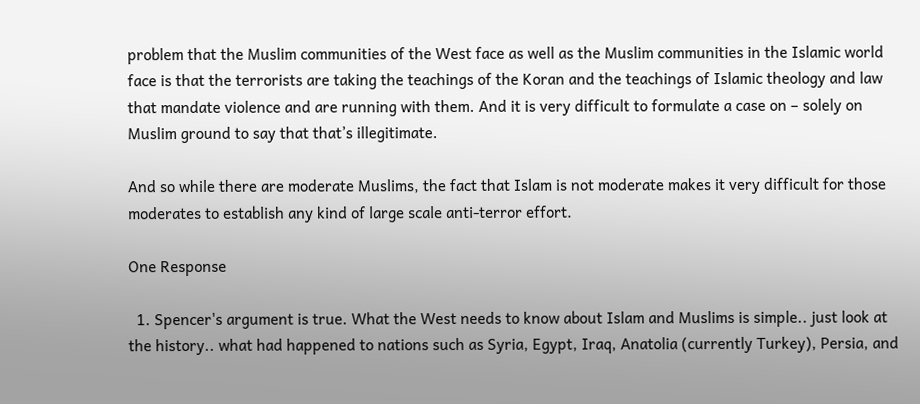problem that the Muslim communities of the West face as well as the Muslim communities in the Islamic world face is that the terrorists are taking the teachings of the Koran and the teachings of Islamic theology and law that mandate violence and are running with them. And it is very difficult to formulate a case on – solely on Muslim ground to say that that’s illegitimate.

And so while there are moderate Muslims, the fact that Islam is not moderate makes it very difficult for those moderates to establish any kind of large scale anti-terror effort.

One Response

  1. Spencer's argument is true. What the West needs to know about Islam and Muslims is simple.. just look at the history.. what had happened to nations such as Syria, Egypt, Iraq, Anatolia (currently Turkey), Persia, and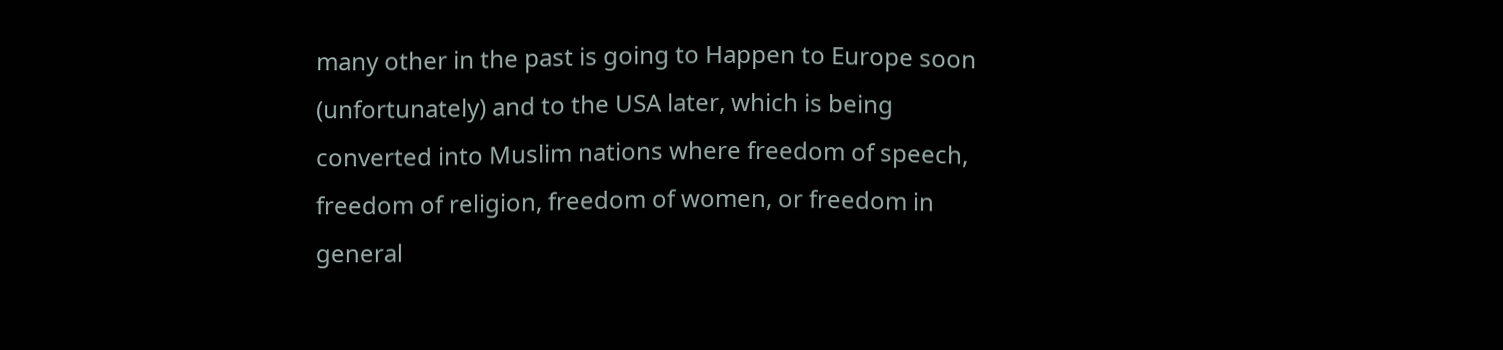many other in the past is going to Happen to Europe soon (unfortunately) and to the USA later, which is being converted into Muslim nations where freedom of speech, freedom of religion, freedom of women, or freedom in general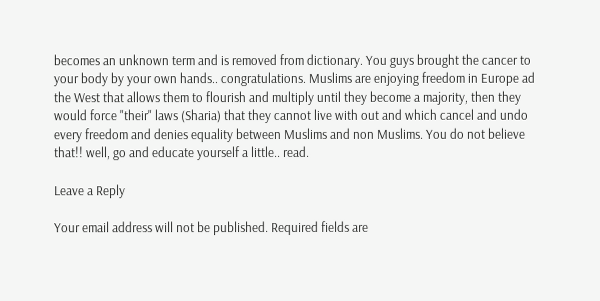becomes an unknown term and is removed from dictionary. You guys brought the cancer to your body by your own hands.. congratulations. Muslims are enjoying freedom in Europe ad the West that allows them to flourish and multiply until they become a majority, then they would force "their" laws (Sharia) that they cannot live with out and which cancel and undo every freedom and denies equality between Muslims and non Muslims. You do not believe that!! well, go and educate yourself a little.. read.

Leave a Reply

Your email address will not be published. Required fields are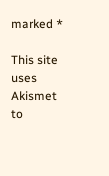marked *

This site uses Akismet to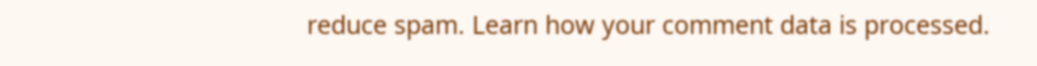reduce spam. Learn how your comment data is processed.